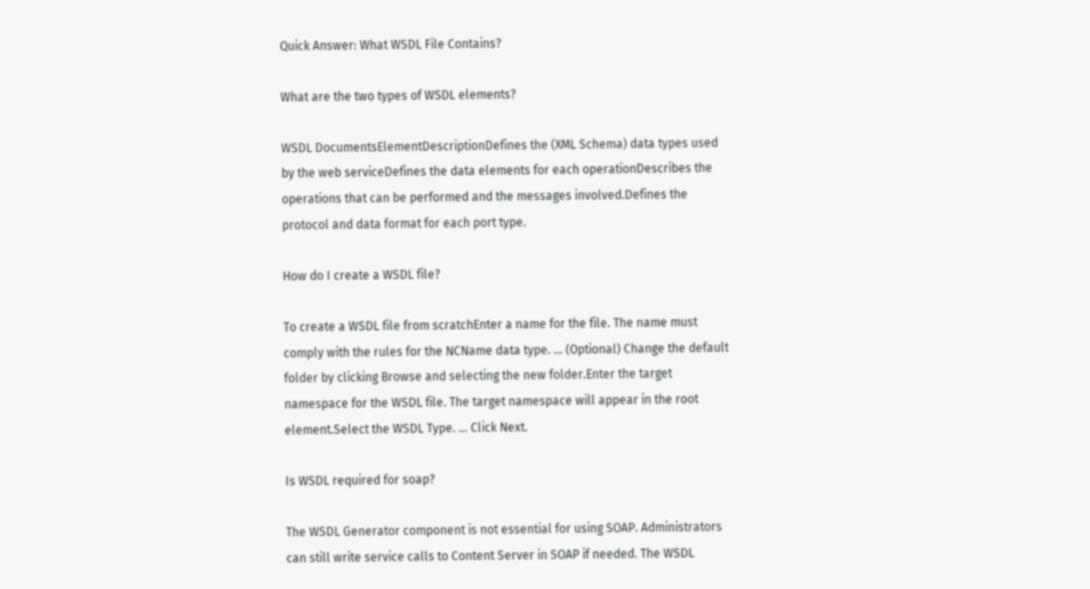Quick Answer: What WSDL File Contains?

What are the two types of WSDL elements?

WSDL DocumentsElementDescriptionDefines the (XML Schema) data types used by the web serviceDefines the data elements for each operationDescribes the operations that can be performed and the messages involved.Defines the protocol and data format for each port type.

How do I create a WSDL file?

To create a WSDL file from scratchEnter a name for the file. The name must comply with the rules for the NCName data type. … (Optional) Change the default folder by clicking Browse and selecting the new folder.Enter the target namespace for the WSDL file. The target namespace will appear in the root element.Select the WSDL Type. … Click Next.

Is WSDL required for soap?

The WSDL Generator component is not essential for using SOAP. Administrators can still write service calls to Content Server in SOAP if needed. The WSDL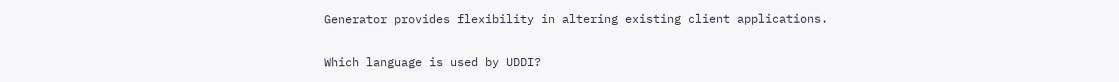Generator provides flexibility in altering existing client applications.

Which language is used by UDDI?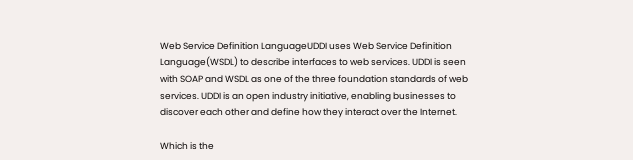Web Service Definition LanguageUDDI uses Web Service Definition Language(WSDL) to describe interfaces to web services. UDDI is seen with SOAP and WSDL as one of the three foundation standards of web services. UDDI is an open industry initiative, enabling businesses to discover each other and define how they interact over the Internet.

Which is the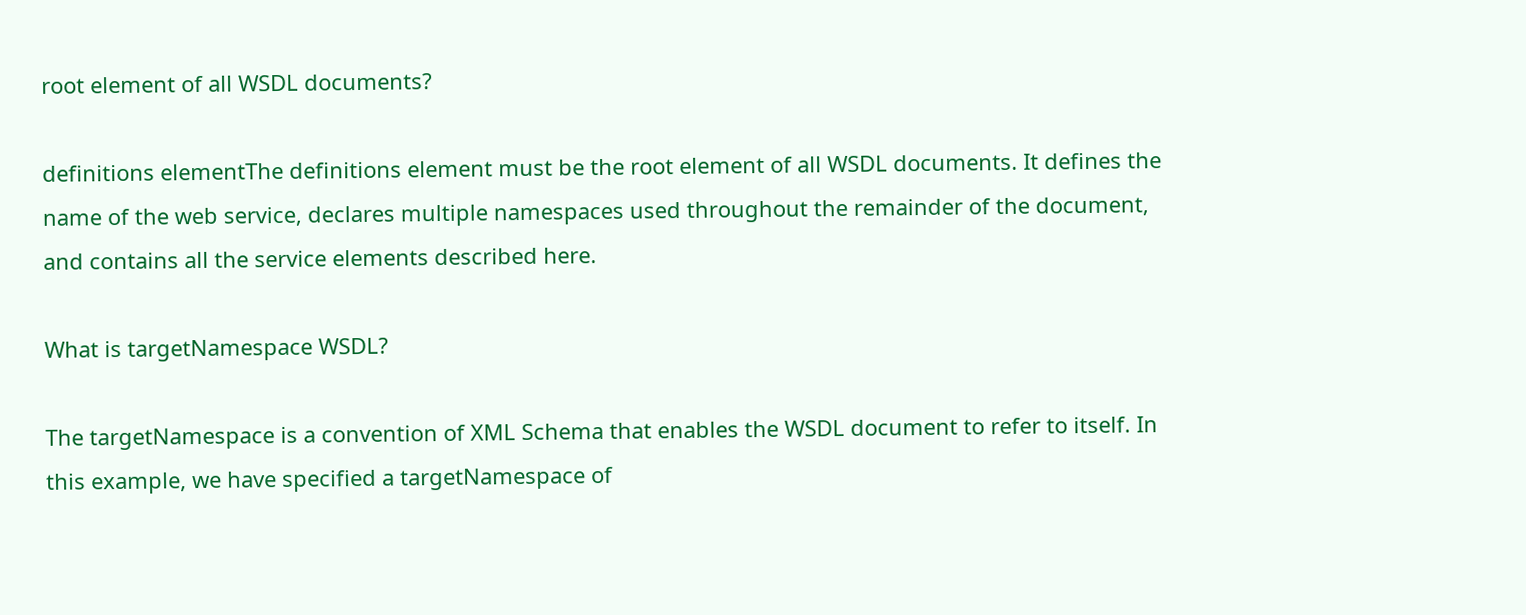root element of all WSDL documents?

definitions elementThe definitions element must be the root element of all WSDL documents. It defines the name of the web service, declares multiple namespaces used throughout the remainder of the document, and contains all the service elements described here.

What is targetNamespace WSDL?

The targetNamespace is a convention of XML Schema that enables the WSDL document to refer to itself. In this example, we have specified a targetNamespace of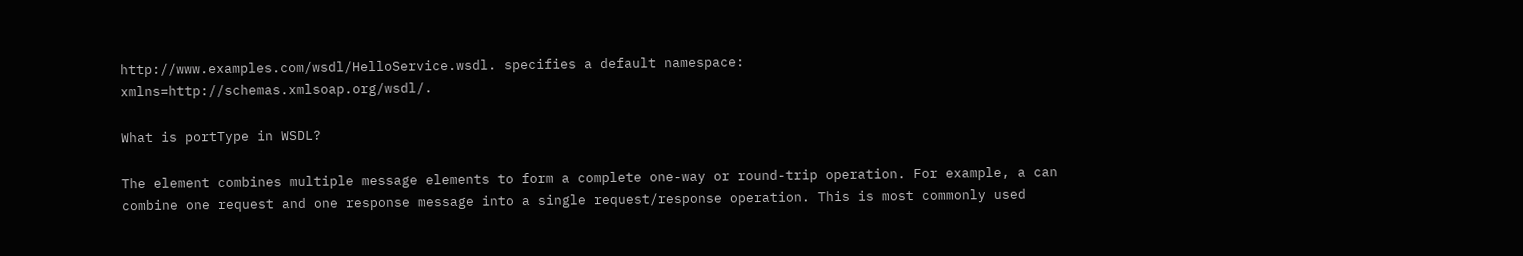http://www.examples.com/wsdl/HelloService.wsdl. specifies a default namespace: xmlns=http://schemas.xmlsoap.org/wsdl/.

What is portType in WSDL?

The element combines multiple message elements to form a complete one-way or round-trip operation. For example, a can combine one request and one response message into a single request/response operation. This is most commonly used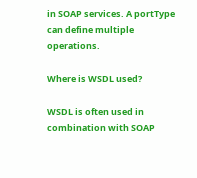in SOAP services. A portType can define multiple operations.

Where is WSDL used?

WSDL is often used in combination with SOAP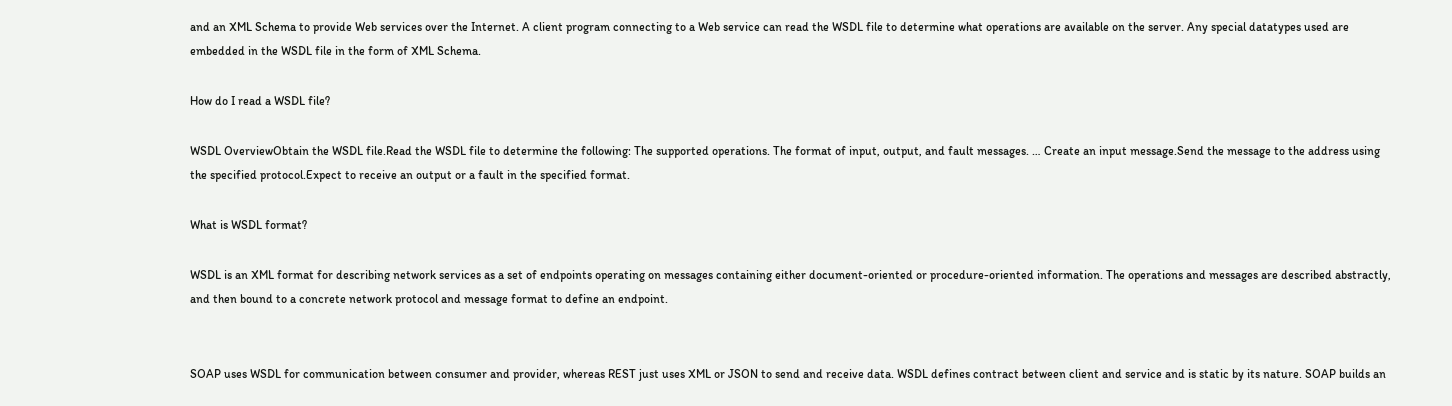and an XML Schema to provide Web services over the Internet. A client program connecting to a Web service can read the WSDL file to determine what operations are available on the server. Any special datatypes used are embedded in the WSDL file in the form of XML Schema.

How do I read a WSDL file?

WSDL OverviewObtain the WSDL file.Read the WSDL file to determine the following: The supported operations. The format of input, output, and fault messages. … Create an input message.Send the message to the address using the specified protocol.Expect to receive an output or a fault in the specified format.

What is WSDL format?

WSDL is an XML format for describing network services as a set of endpoints operating on messages containing either document-oriented or procedure-oriented information. The operations and messages are described abstractly, and then bound to a concrete network protocol and message format to define an endpoint.


SOAP uses WSDL for communication between consumer and provider, whereas REST just uses XML or JSON to send and receive data. WSDL defines contract between client and service and is static by its nature. SOAP builds an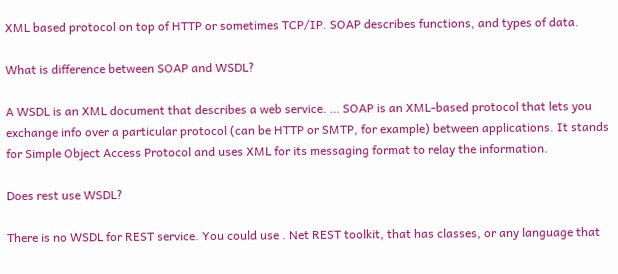XML based protocol on top of HTTP or sometimes TCP/IP. SOAP describes functions, and types of data.

What is difference between SOAP and WSDL?

A WSDL is an XML document that describes a web service. … SOAP is an XML-based protocol that lets you exchange info over a particular protocol (can be HTTP or SMTP, for example) between applications. It stands for Simple Object Access Protocol and uses XML for its messaging format to relay the information.

Does rest use WSDL?

There is no WSDL for REST service. You could use . Net REST toolkit, that has classes, or any language that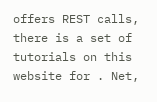offers REST calls, there is a set of tutorials on this website for . Net,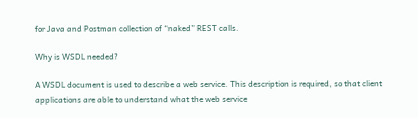for Java and Postman collection of “naked” REST calls.

Why is WSDL needed?

A WSDL document is used to describe a web service. This description is required, so that client applications are able to understand what the web service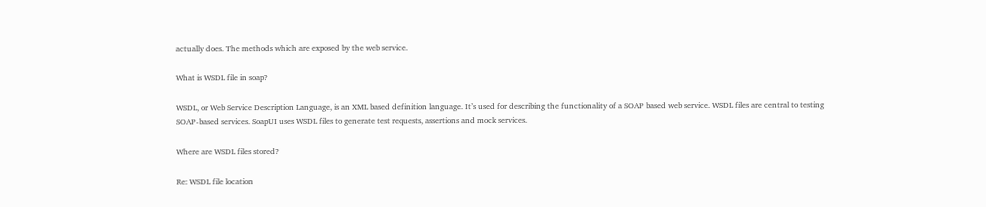actually does. The methods which are exposed by the web service.

What is WSDL file in soap?

WSDL, or Web Service Description Language, is an XML based definition language. It’s used for describing the functionality of a SOAP based web service. WSDL files are central to testing SOAP-based services. SoapUI uses WSDL files to generate test requests, assertions and mock services.

Where are WSDL files stored?

Re: WSDL file location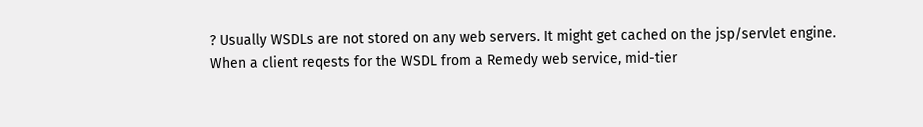? Usually WSDLs are not stored on any web servers. It might get cached on the jsp/servlet engine. When a client reqests for the WSDL from a Remedy web service, mid-tier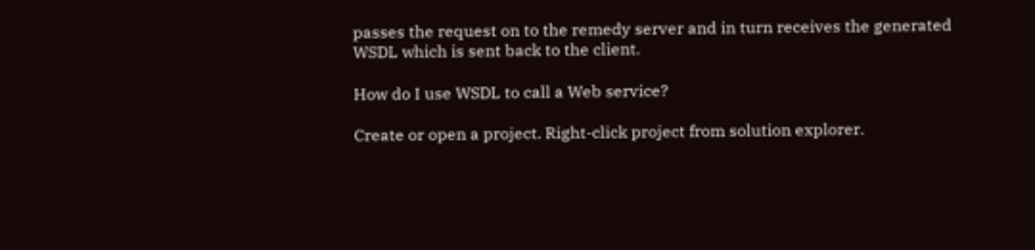passes the request on to the remedy server and in turn receives the generated WSDL which is sent back to the client.

How do I use WSDL to call a Web service?

Create or open a project. Right-click project from solution explorer.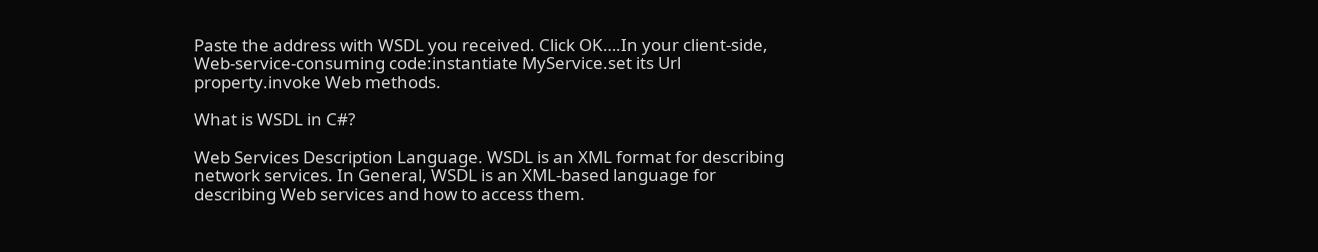Paste the address with WSDL you received. Click OK….In your client-side, Web-service-consuming code:instantiate MyService.set its Url property.invoke Web methods.

What is WSDL in C#?

Web Services Description Language. WSDL is an XML format for describing network services. In General, WSDL is an XML-based language for describing Web services and how to access them.